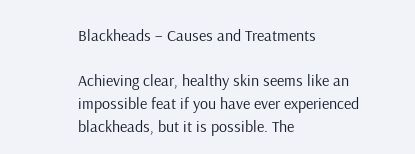Blackheads – Causes and Treatments

Achieving clear, healthy skin seems like an impossible feat if you have ever experienced blackheads, but it is possible. The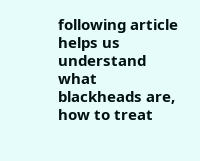following article helps us understand what blackheads are, how to treat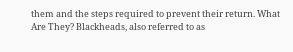them and the steps required to prevent their return. What Are They? Blackheads, also referred to as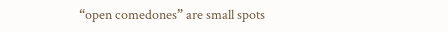“open comedones” are small spots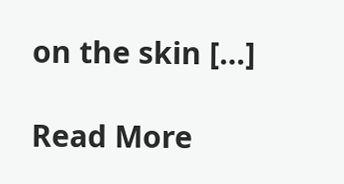on the skin […]

Read More